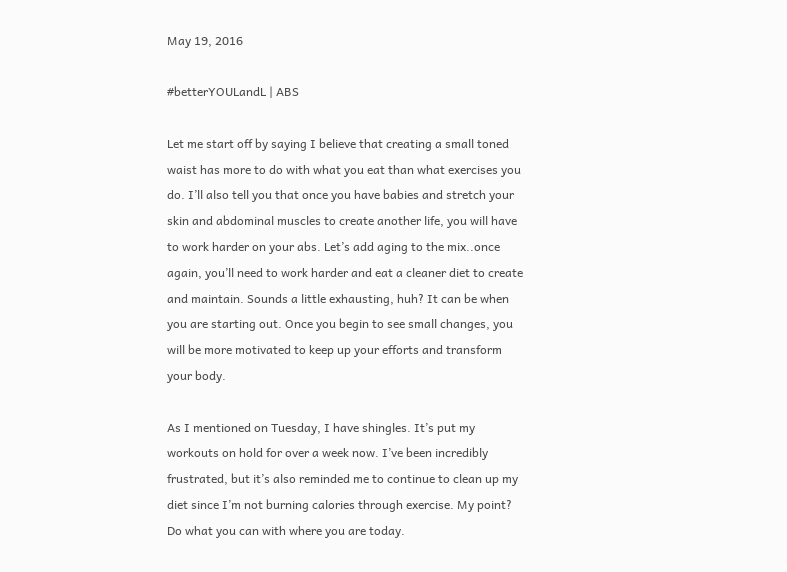May 19, 2016

#betterYOULandL | ABS

Let me start off by saying I believe that creating a small toned waist has more to do with what you eat than what exercises you do. I’ll also tell you that once you have babies and stretch your skin and abdominal muscles to create another life, you will have to work harder on your abs. Let’s add aging to the mix..once again, you’ll need to work harder and eat a cleaner diet to create and maintain. Sounds a little exhausting, huh? It can be when you are starting out. Once you begin to see small changes, you will be more motivated to keep up your efforts and transform your body.

As I mentioned on Tuesday, I have shingles. It’s put my workouts on hold for over a week now. I’ve been incredibly frustrated, but it’s also reminded me to continue to clean up my diet since I’m not burning calories through exercise. My point? Do what you can with where you are today.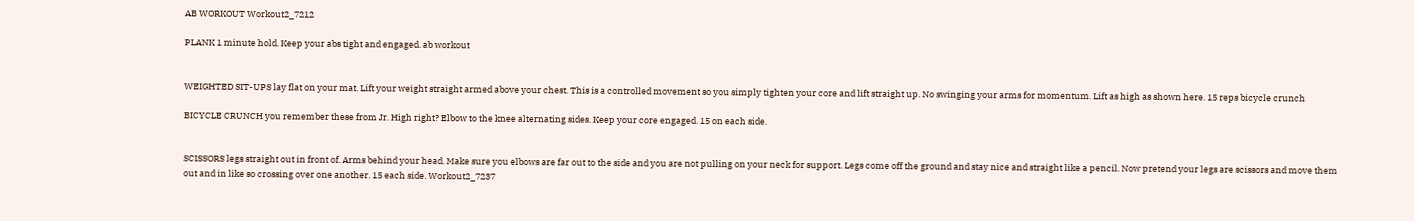AB WORKOUT Workout2_7212

PLANK 1 minute hold. Keep your abs tight and engaged. ab workout


WEIGHTED SIT-UPS lay flat on your mat. Lift your weight straight armed above your chest. This is a controlled movement so you simply tighten your core and lift straight up. No swinging your arms for momentum. Lift as high as shown here. 15 reps bicycle crunch

BICYCLE CRUNCH you remember these from Jr. High right? Elbow to the knee alternating sides. Keep your core engaged. 15 on each side.


SCISSORS legs straight out in front of. Arms behind your head. Make sure you elbows are far out to the side and you are not pulling on your neck for support. Legs come off the ground and stay nice and straight like a pencil. Now pretend your legs are scissors and move them out and in like so crossing over one another. 15 each side. Workout2_7237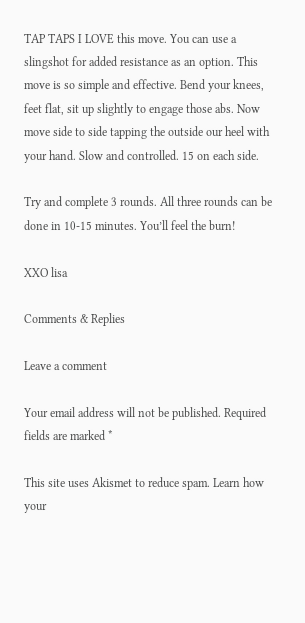TAP TAPS I LOVE this move. You can use a slingshot for added resistance as an option. This move is so simple and effective. Bend your knees, feet flat, sit up slightly to engage those abs. Now move side to side tapping the outside our heel with your hand. Slow and controlled. 15 on each side.

Try and complete 3 rounds. All three rounds can be done in 10-15 minutes. You’ll feel the burn!

XXO lisa

Comments & Replies

Leave a comment

Your email address will not be published. Required fields are marked *

This site uses Akismet to reduce spam. Learn how your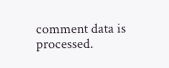comment data is processed.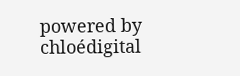powered by chloédigital